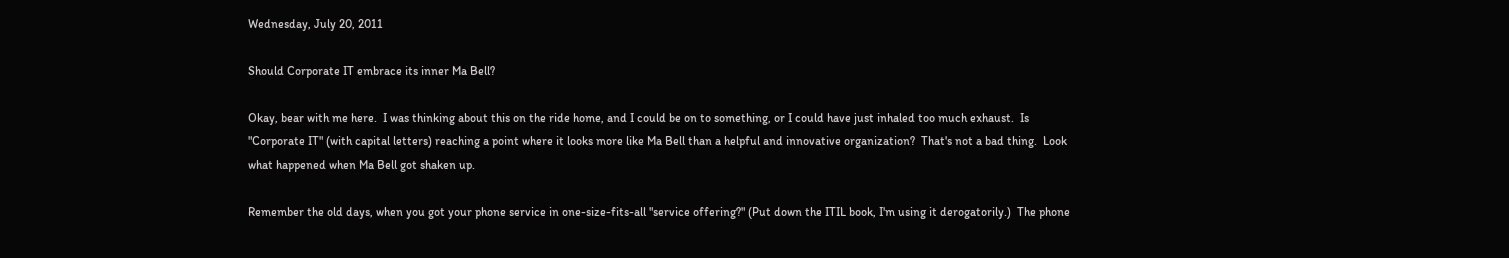Wednesday, July 20, 2011

Should Corporate IT embrace its inner Ma Bell?

Okay, bear with me here.  I was thinking about this on the ride home, and I could be on to something, or I could have just inhaled too much exhaust.  Is "Corporate IT" (with capital letters) reaching a point where it looks more like Ma Bell than a helpful and innovative organization?  That's not a bad thing.  Look what happened when Ma Bell got shaken up.

Remember the old days, when you got your phone service in one-size-fits-all "service offering?" (Put down the ITIL book, I'm using it derogatorily.)  The phone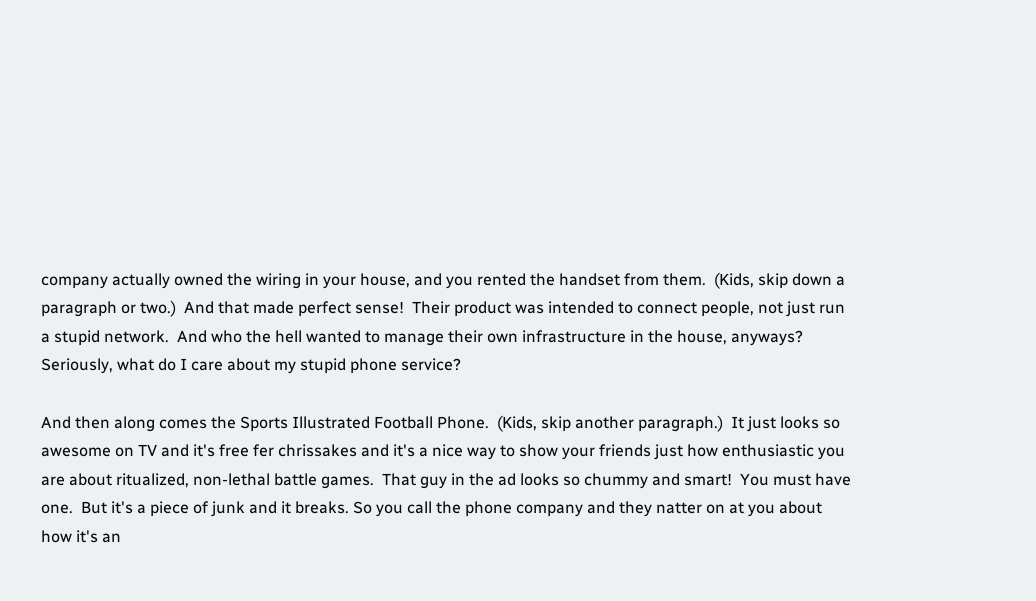company actually owned the wiring in your house, and you rented the handset from them.  (Kids, skip down a paragraph or two.)  And that made perfect sense!  Their product was intended to connect people, not just run a stupid network.  And who the hell wanted to manage their own infrastructure in the house, anyways?  Seriously, what do I care about my stupid phone service?

And then along comes the Sports Illustrated Football Phone.  (Kids, skip another paragraph.)  It just looks so awesome on TV and it's free fer chrissakes and it's a nice way to show your friends just how enthusiastic you are about ritualized, non-lethal battle games.  That guy in the ad looks so chummy and smart!  You must have one.  But it's a piece of junk and it breaks. So you call the phone company and they natter on at you about how it's an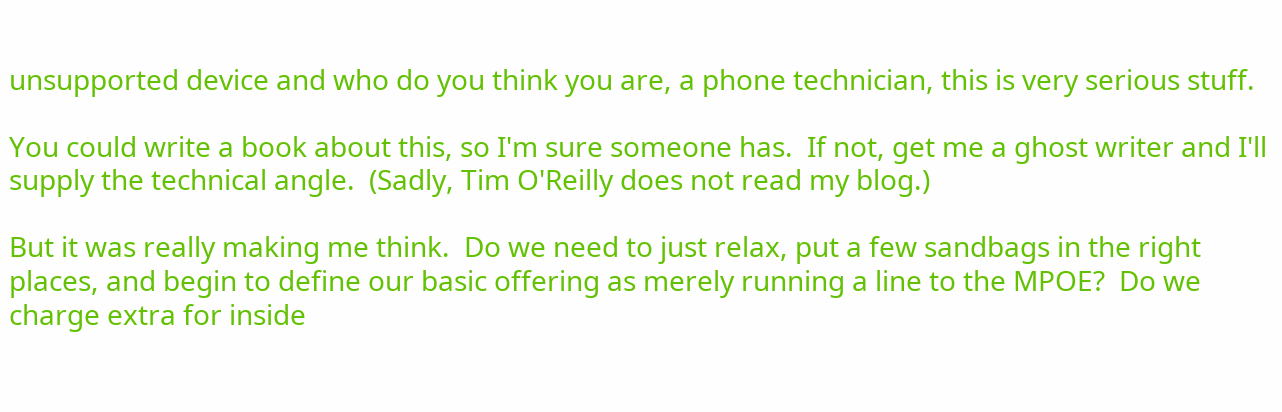unsupported device and who do you think you are, a phone technician, this is very serious stuff.

You could write a book about this, so I'm sure someone has.  If not, get me a ghost writer and I'll supply the technical angle.  (Sadly, Tim O'Reilly does not read my blog.)

But it was really making me think.  Do we need to just relax, put a few sandbags in the right places, and begin to define our basic offering as merely running a line to the MPOE?  Do we charge extra for inside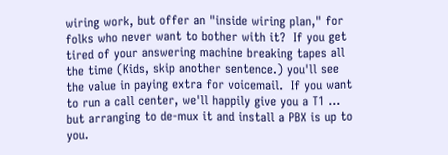wiring work, but offer an "inside wiring plan," for folks who never want to bother with it?  If you get tired of your answering machine breaking tapes all the time (Kids, skip another sentence.) you'll see the value in paying extra for voicemail.  If you want to run a call center, we'll happily give you a T1 ... but arranging to de-mux it and install a PBX is up to you.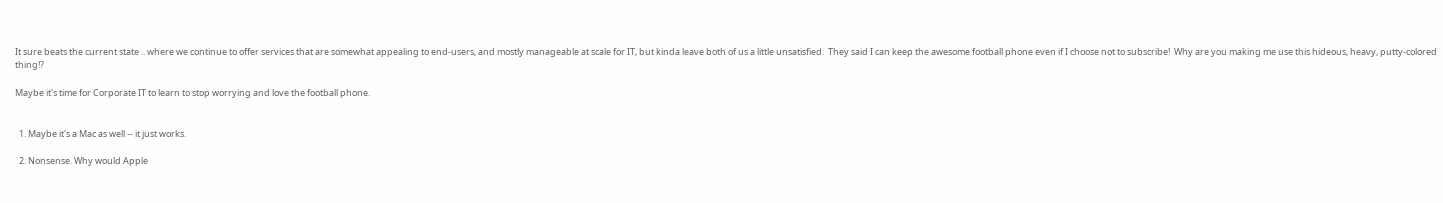It sure beats the current state .. where we continue to offer services that are somewhat appealing to end-users, and mostly manageable at scale for IT, but kinda leave both of us a little unsatisfied.  They said I can keep the awesome football phone even if I choose not to subscribe!  Why are you making me use this hideous, heavy, putty-colored thing!?

Maybe it's time for Corporate IT to learn to stop worrying and love the football phone.


  1. Maybe it's a Mac as well -- it just works.

  2. Nonsense. Why would Apple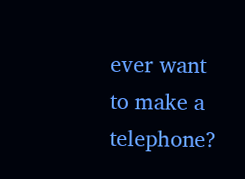ever want to make a telephone?